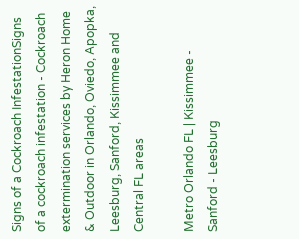Signs of a Cockroach InfestationSigns of a cockroach infestation - Cockroach extermination services by Heron Home & Outdoor in Orlando, Oviedo, Apopka, Leesburg, Sanford, Kissimmee and Central FL areas

Metro Orlando FL | Kissimmee - Sanford - Leesburg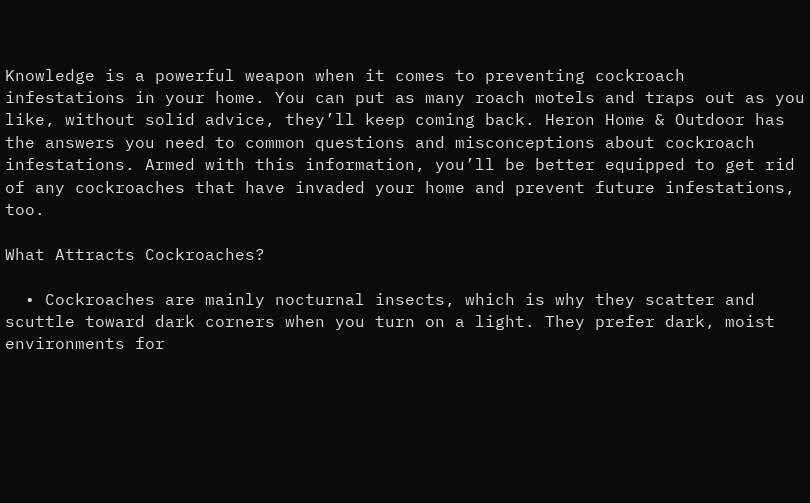Knowledge is a powerful weapon when it comes to preventing cockroach infestations in your home. You can put as many roach motels and traps out as you like, without solid advice, they’ll keep coming back. Heron Home & Outdoor has the answers you need to common questions and misconceptions about cockroach infestations. Armed with this information, you’ll be better equipped to get rid of any cockroaches that have invaded your home and prevent future infestations, too.

What Attracts Cockroaches?

  • Cockroaches are mainly nocturnal insects, which is why they scatter and scuttle toward dark corners when you turn on a light. They prefer dark, moist environments for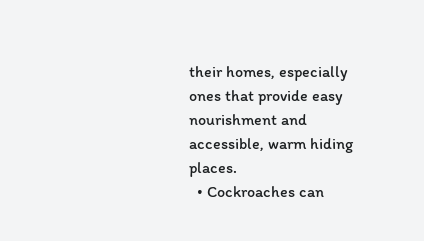their homes, especially ones that provide easy nourishment and accessible, warm hiding places.
  • Cockroaches can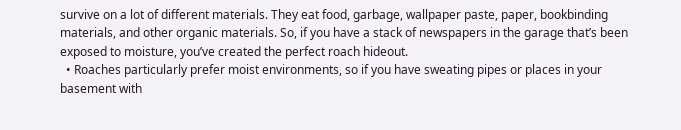survive on a lot of different materials. They eat food, garbage, wallpaper paste, paper, bookbinding materials, and other organic materials. So, if you have a stack of newspapers in the garage that’s been exposed to moisture, you’ve created the perfect roach hideout.
  • Roaches particularly prefer moist environments, so if you have sweating pipes or places in your basement with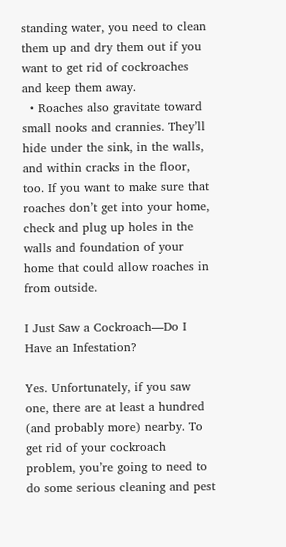standing water, you need to clean them up and dry them out if you want to get rid of cockroaches and keep them away.
  • Roaches also gravitate toward small nooks and crannies. They’ll hide under the sink, in the walls, and within cracks in the floor, too. If you want to make sure that roaches don’t get into your home, check and plug up holes in the walls and foundation of your home that could allow roaches in from outside.

I Just Saw a Cockroach—Do I Have an Infestation?

Yes. Unfortunately, if you saw one, there are at least a hundred (and probably more) nearby. To get rid of your cockroach problem, you’re going to need to do some serious cleaning and pest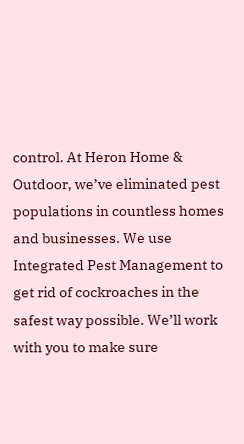control. At Heron Home & Outdoor, we’ve eliminated pest populations in countless homes and businesses. We use Integrated Pest Management to get rid of cockroaches in the safest way possible. We’ll work with you to make sure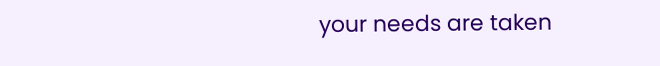your needs are taken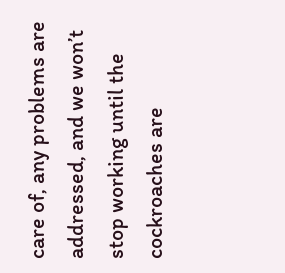care of, any problems are addressed, and we won’t stop working until the cockroaches are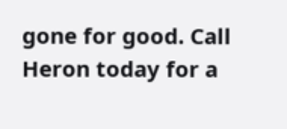gone for good. Call Heron today for a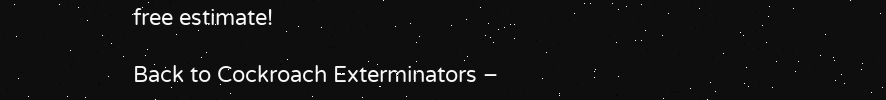free estimate!

Back to Cockroach Exterminators –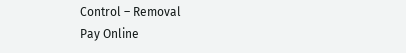Control – Removal
Pay Online